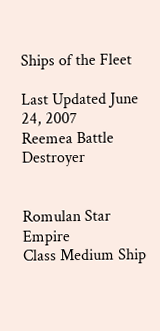Ships of the Fleet

Last Updated June 24, 2007
Reemea Battle Destroyer


Romulan Star Empire
Class Medium Ship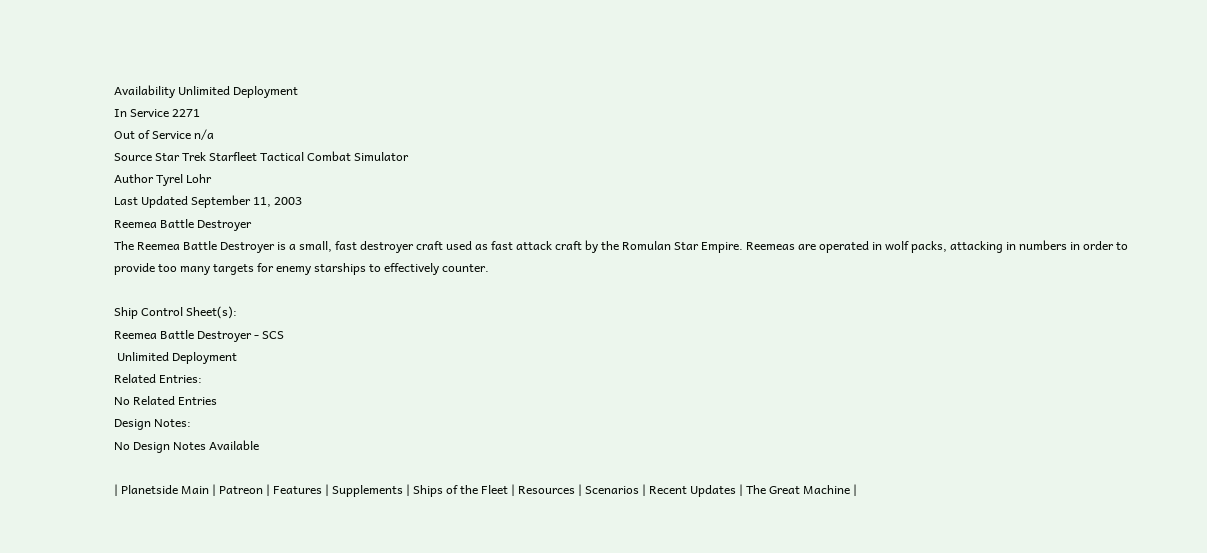Availability Unlimited Deployment
In Service 2271
Out of Service n/a
Source Star Trek Starfleet Tactical Combat Simulator
Author Tyrel Lohr
Last Updated September 11, 2003
Reemea Battle Destroyer
The Reemea Battle Destroyer is a small, fast destroyer craft used as fast attack craft by the Romulan Star Empire. Reemeas are operated in wolf packs, attacking in numbers in order to provide too many targets for enemy starships to effectively counter.

Ship Control Sheet(s):
Reemea Battle Destroyer - SCS
 Unlimited Deployment
Related Entries:
No Related Entries
Design Notes:
No Design Notes Available

| Planetside Main | Patreon | Features | Supplements | Ships of the Fleet | Resources | Scenarios | Recent Updates | The Great Machine |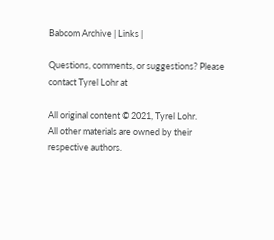Babcom Archive | Links |

Questions, comments, or suggestions? Please contact Tyrel Lohr at

All original content © 2021, Tyrel Lohr.
All other materials are owned by their respective authors.